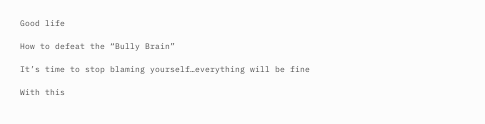Good life

How to defeat the “Bully Brain”

It’s time to stop blaming yourself…everything will be fine

With this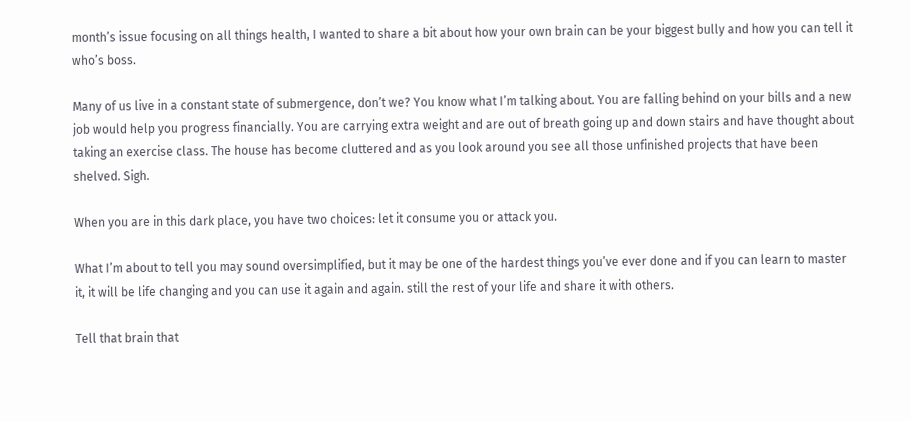month’s issue focusing on all things health, I wanted to share a bit about how your own brain can be your biggest bully and how you can tell it who’s boss.

Many of us live in a constant state of submergence, don’t we? You know what I’m talking about. You are falling behind on your bills and a new job would help you progress financially. You are carrying extra weight and are out of breath going up and down stairs and have thought about taking an exercise class. The house has become cluttered and as you look around you see all those unfinished projects that have been shelved. Sigh.

When you are in this dark place, you have two choices: let it consume you or attack you.

What I’m about to tell you may sound oversimplified, but it may be one of the hardest things you’ve ever done and if you can learn to master it, it will be life changing and you can use it again and again. still the rest of your life and share it with others.

Tell that brain that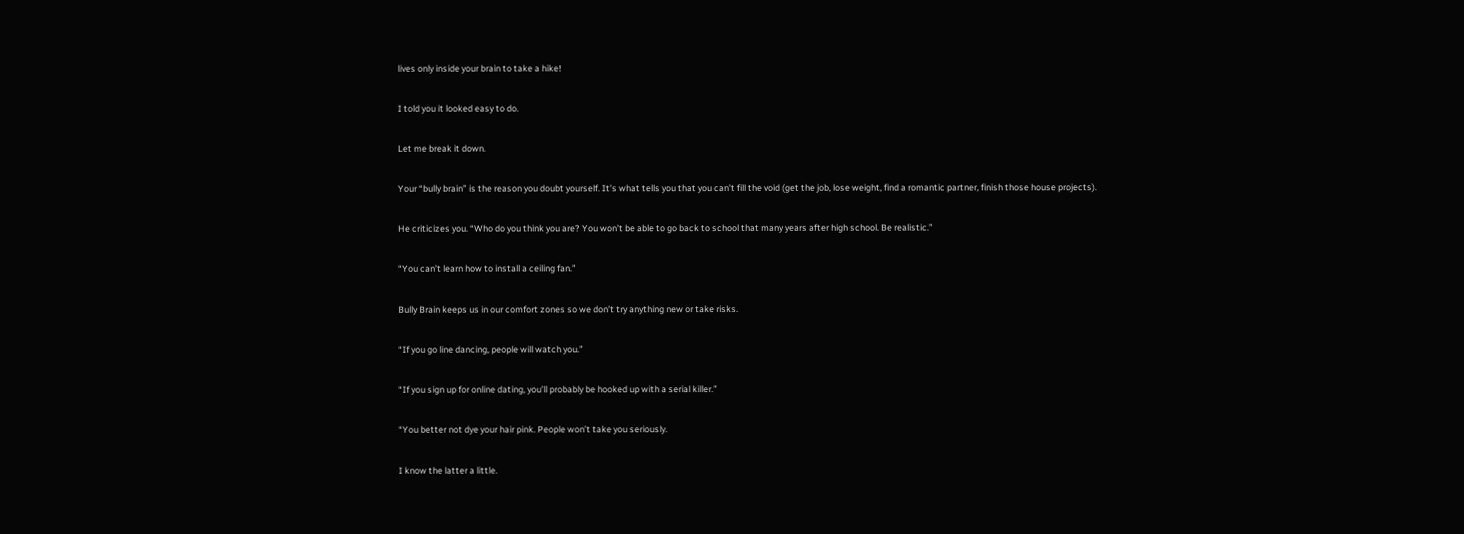lives only inside your brain to take a hike!

I told you it looked easy to do.

Let me break it down.

Your “bully brain” is the reason you doubt yourself. It’s what tells you that you can’t fill the void (get the job, lose weight, find a romantic partner, finish those house projects).

He criticizes you. “Who do you think you are? You won’t be able to go back to school that many years after high school. Be realistic.”

“You can’t learn how to install a ceiling fan.”

Bully Brain keeps us in our comfort zones so we don’t try anything new or take risks.

“If you go line dancing, people will watch you.”

“If you sign up for online dating, you’ll probably be hooked up with a serial killer.”

“You better not dye your hair pink. People won’t take you seriously.

I know the latter a little.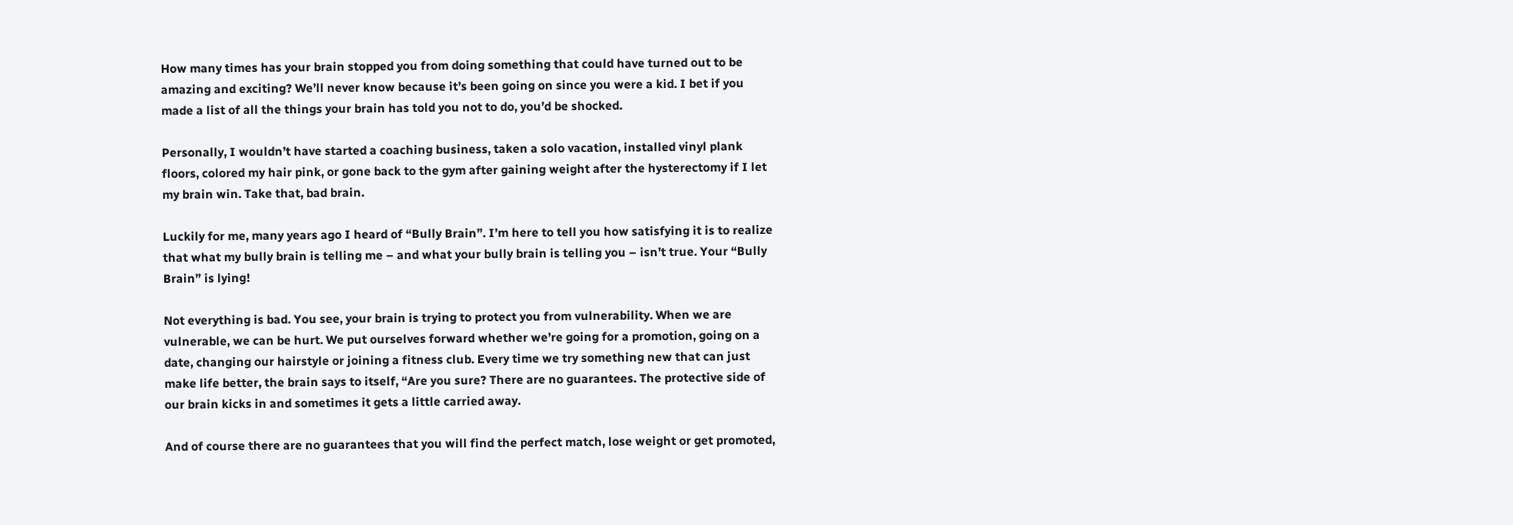How many times has your brain stopped you from doing something that could have turned out to be amazing and exciting? We’ll never know because it’s been going on since you were a kid. I bet if you made a list of all the things your brain has told you not to do, you’d be shocked.

Personally, I wouldn’t have started a coaching business, taken a solo vacation, installed vinyl plank floors, colored my hair pink, or gone back to the gym after gaining weight after the hysterectomy if I let my brain win. Take that, bad brain.

Luckily for me, many years ago I heard of “Bully Brain”. I’m here to tell you how satisfying it is to realize that what my bully brain is telling me – and what your bully brain is telling you – isn’t true. Your “Bully Brain” is lying!

Not everything is bad. You see, your brain is trying to protect you from vulnerability. When we are vulnerable, we can be hurt. We put ourselves forward whether we’re going for a promotion, going on a date, changing our hairstyle or joining a fitness club. Every time we try something new that can just make life better, the brain says to itself, “Are you sure? There are no guarantees. The protective side of our brain kicks in and sometimes it gets a little carried away.

And of course there are no guarantees that you will find the perfect match, lose weight or get promoted,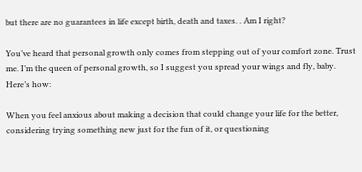but there are no guarantees in life except birth, death and taxes. . Am I right?

You’ve heard that personal growth only comes from stepping out of your comfort zone. Trust me. I’m the queen of personal growth, so I suggest you spread your wings and fly, baby. Here’s how:

When you feel anxious about making a decision that could change your life for the better, considering trying something new just for the fun of it, or questioning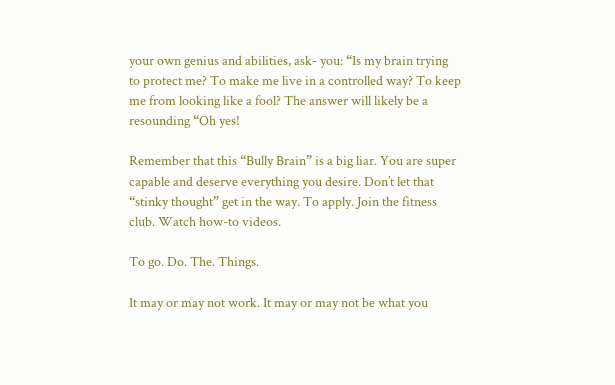your own genius and abilities, ask- you: “Is my brain trying to protect me? To make me live in a controlled way? To keep me from looking like a fool? The answer will likely be a resounding “Oh yes!

Remember that this “Bully Brain” is a big liar. You are super capable and deserve everything you desire. Don’t let that “stinky thought” get in the way. To apply. Join the fitness club. Watch how-to videos.

To go. Do. The. Things.

It may or may not work. It may or may not be what you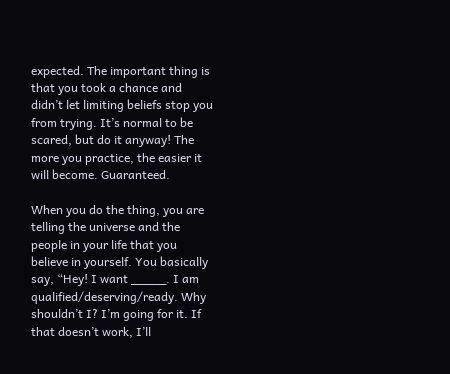expected. The important thing is that you took a chance and didn’t let limiting beliefs stop you from trying. It’s normal to be scared, but do it anyway! The more you practice, the easier it will become. Guaranteed.

When you do the thing, you are telling the universe and the people in your life that you believe in yourself. You basically say, “Hey! I want _____. I am qualified/deserving/ready. Why shouldn’t I? I’m going for it. If that doesn’t work, I’ll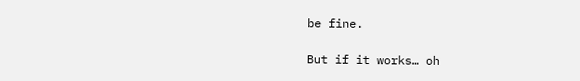be fine.

But if it works… oh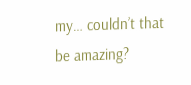my… couldn’t that be amazing?